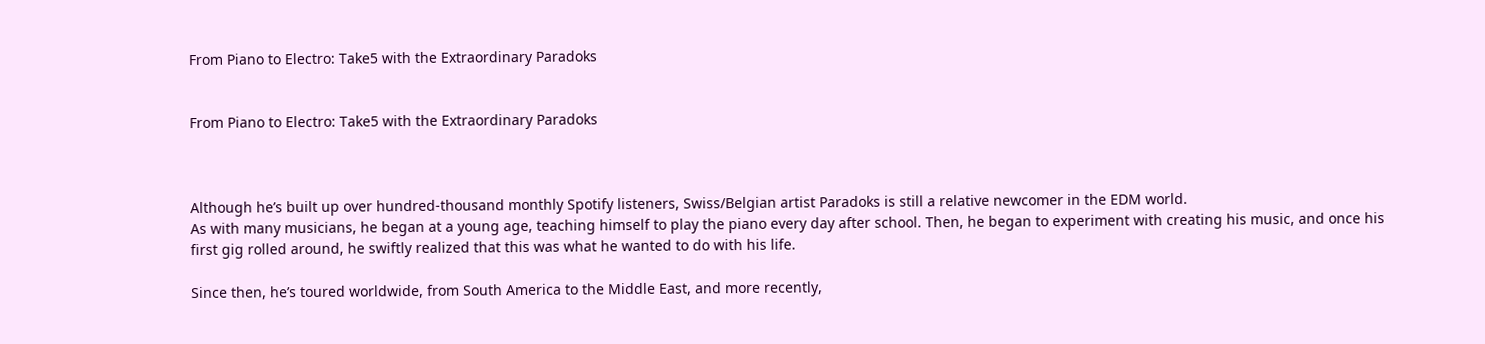From Piano to Electro: Take5 with the Extraordinary Paradoks


From Piano to Electro: Take5 with the Extraordinary Paradoks



Although he’s built up over hundred-thousand monthly Spotify listeners, Swiss/Belgian artist Paradoks is still a relative newcomer in the EDM world.
As with many musicians, he began at a young age, teaching himself to play the piano every day after school. Then, he began to experiment with creating his music, and once his first gig rolled around, he swiftly realized that this was what he wanted to do with his life.

Since then, he’s toured worldwide, from South America to the Middle East, and more recently,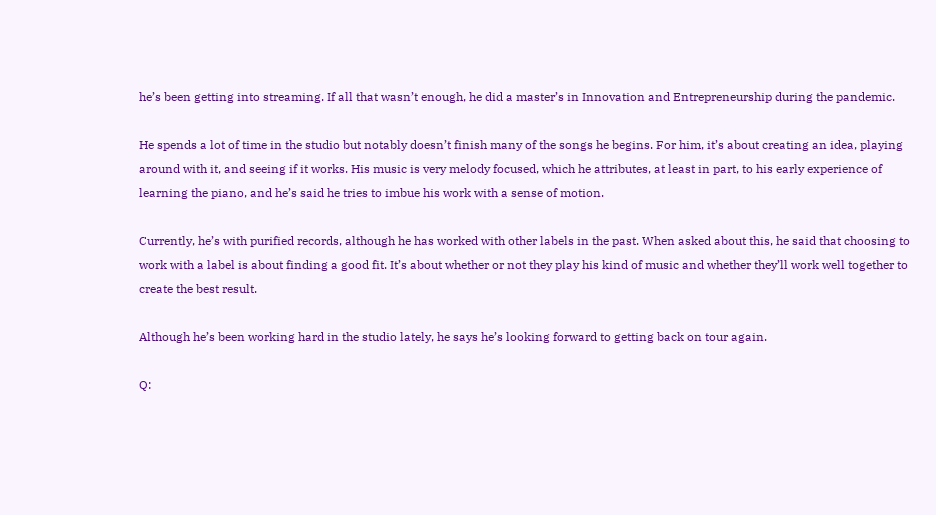he’s been getting into streaming. If all that wasn’t enough, he did a master’s in Innovation and Entrepreneurship during the pandemic.

He spends a lot of time in the studio but notably doesn’t finish many of the songs he begins. For him, it’s about creating an idea, playing around with it, and seeing if it works. His music is very melody focused, which he attributes, at least in part, to his early experience of learning the piano, and he’s said he tries to imbue his work with a sense of motion.

Currently, he’s with purified records, although he has worked with other labels in the past. When asked about this, he said that choosing to work with a label is about finding a good fit. It’s about whether or not they play his kind of music and whether they’ll work well together to create the best result.

Although he’s been working hard in the studio lately, he says he’s looking forward to getting back on tour again.

Q: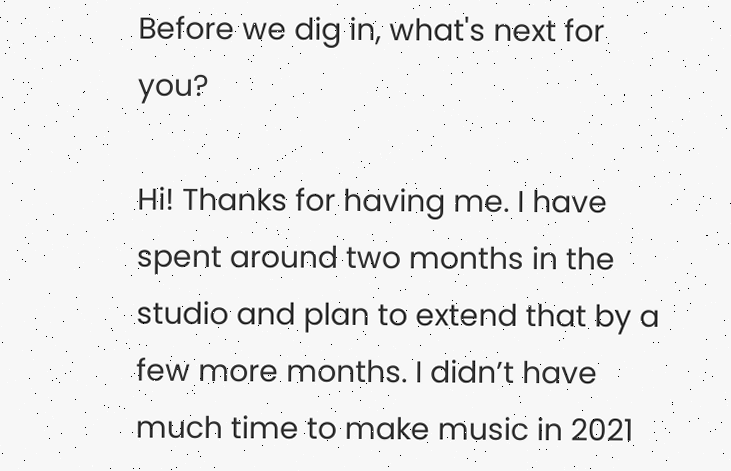Before we dig in, what's next for you?

Hi! Thanks for having me. I have spent around two months in the studio and plan to extend that by a few more months. I didn’t have much time to make music in 2021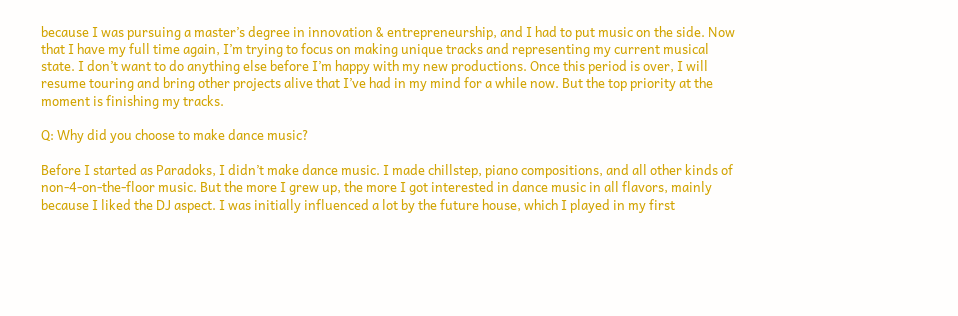because I was pursuing a master’s degree in innovation & entrepreneurship, and I had to put music on the side. Now that I have my full time again, I’m trying to focus on making unique tracks and representing my current musical state. I don’t want to do anything else before I’m happy with my new productions. Once this period is over, I will resume touring and bring other projects alive that I’ve had in my mind for a while now. But the top priority at the moment is finishing my tracks.

Q: Why did you choose to make dance music?

Before I started as Paradoks, I didn’t make dance music. I made chillstep, piano compositions, and all other kinds of non-4-on-the-floor music. But the more I grew up, the more I got interested in dance music in all flavors, mainly because I liked the DJ aspect. I was initially influenced a lot by the future house, which I played in my first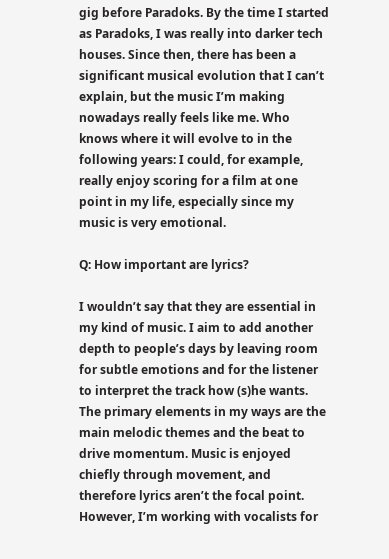gig before Paradoks. By the time I started as Paradoks, I was really into darker tech houses. Since then, there has been a significant musical evolution that I can’t explain, but the music I’m making nowadays really feels like me. Who knows where it will evolve to in the following years: I could, for example, really enjoy scoring for a film at one point in my life, especially since my music is very emotional.

Q: How important are lyrics?

I wouldn’t say that they are essential in my kind of music. I aim to add another depth to people’s days by leaving room for subtle emotions and for the listener to interpret the track how (s)he wants. The primary elements in my ways are the main melodic themes and the beat to drive momentum. Music is enjoyed chiefly through movement, and therefore lyrics aren’t the focal point. However, I’m working with vocalists for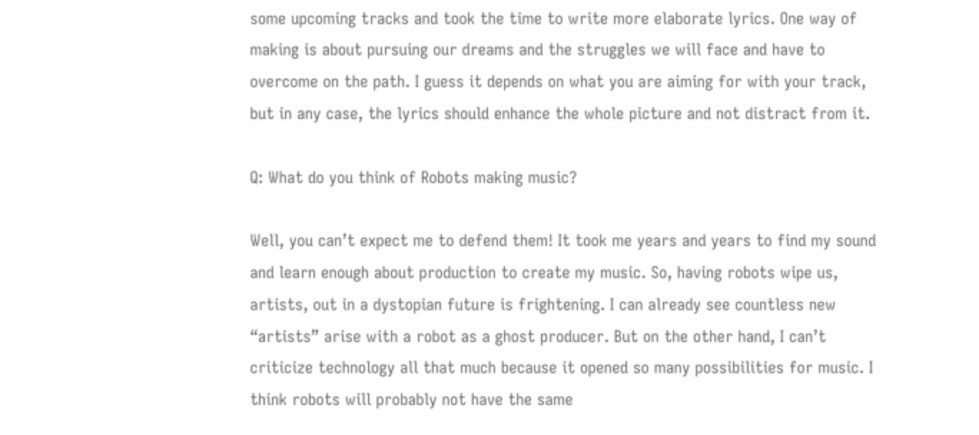some upcoming tracks and took the time to write more elaborate lyrics. One way of making is about pursuing our dreams and the struggles we will face and have to overcome on the path. I guess it depends on what you are aiming for with your track, but in any case, the lyrics should enhance the whole picture and not distract from it.

Q: What do you think of Robots making music?

Well, you can’t expect me to defend them! It took me years and years to find my sound and learn enough about production to create my music. So, having robots wipe us, artists, out in a dystopian future is frightening. I can already see countless new “artists” arise with a robot as a ghost producer. But on the other hand, I can’t criticize technology all that much because it opened so many possibilities for music. I think robots will probably not have the same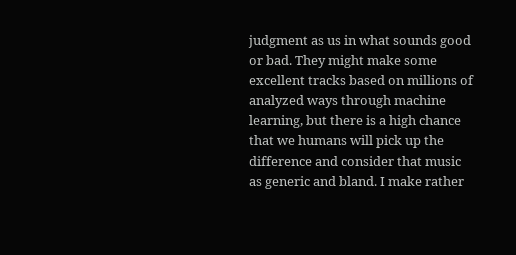judgment as us in what sounds good or bad. They might make some excellent tracks based on millions of analyzed ways through machine learning, but there is a high chance that we humans will pick up the difference and consider that music as generic and bland. I make rather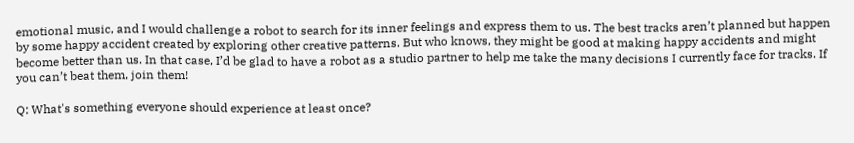emotional music, and I would challenge a robot to search for its inner feelings and express them to us. The best tracks aren’t planned but happen by some happy accident created by exploring other creative patterns. But who knows, they might be good at making happy accidents and might become better than us. In that case, I’d be glad to have a robot as a studio partner to help me take the many decisions I currently face for tracks. If you can’t beat them, join them!

Q: What's something everyone should experience at least once?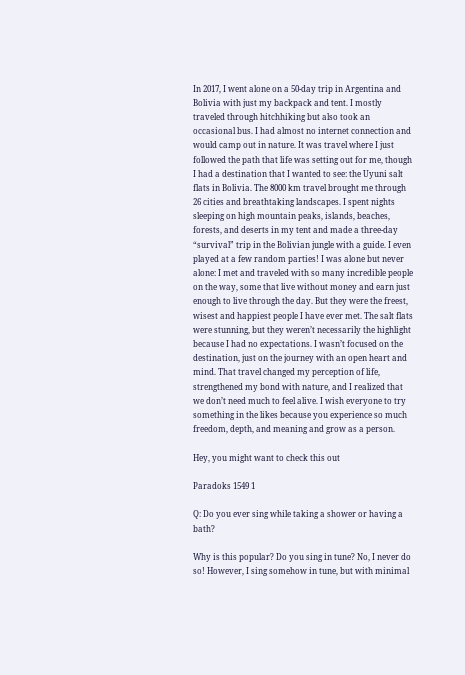In 2017, I went alone on a 50-day trip in Argentina and Bolivia with just my backpack and tent. I mostly traveled through hitchhiking but also took an occasional bus. I had almost no internet connection and would camp out in nature. It was travel where I just followed the path that life was setting out for me, though I had a destination that I wanted to see: the Uyuni salt flats in Bolivia. The 8000 km travel brought me through 26 cities and breathtaking landscapes. I spent nights sleeping on high mountain peaks, islands, beaches, forests, and deserts in my tent and made a three-day “survival” trip in the Bolivian jungle with a guide. I even played at a few random parties! I was alone but never alone: I met and traveled with so many incredible people on the way, some that live without money and earn just enough to live through the day. But they were the freest, wisest and happiest people I have ever met. The salt flats were stunning, but they weren’t necessarily the highlight because I had no expectations. I wasn’t focused on the destination, just on the journey with an open heart and mind. That travel changed my perception of life, strengthened my bond with nature, and I realized that we don’t need much to feel alive. I wish everyone to try something in the likes because you experience so much freedom, depth, and meaning and grow as a person.

Hey, you might want to check this out

Paradoks 1549 1

Q: Do you ever sing while taking a shower or having a bath?

Why is this popular? Do you sing in tune? No, I never do so! However, I sing somehow in tune, but with minimal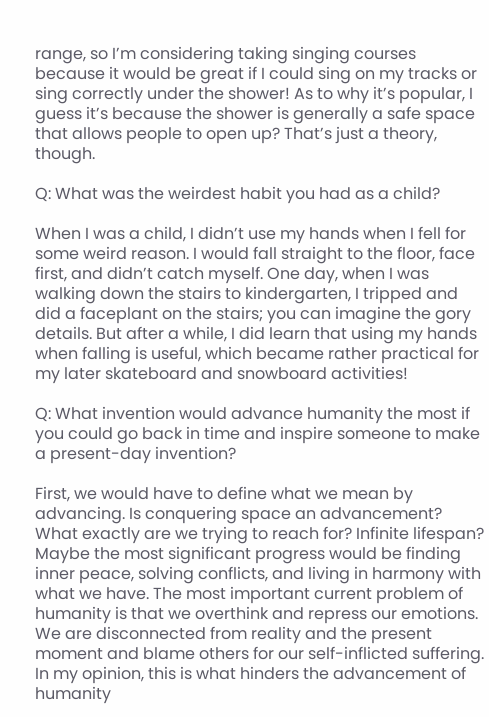range, so I’m considering taking singing courses because it would be great if I could sing on my tracks or sing correctly under the shower! As to why it’s popular, I guess it’s because the shower is generally a safe space that allows people to open up? That’s just a theory, though.

Q: What was the weirdest habit you had as a child?

When I was a child, I didn’t use my hands when I fell for some weird reason. I would fall straight to the floor, face first, and didn’t catch myself. One day, when I was walking down the stairs to kindergarten, I tripped and did a faceplant on the stairs; you can imagine the gory details. But after a while, I did learn that using my hands when falling is useful, which became rather practical for my later skateboard and snowboard activities!

Q: What invention would advance humanity the most if you could go back in time and inspire someone to make a present-day invention?

First, we would have to define what we mean by advancing. Is conquering space an advancement? What exactly are we trying to reach for? Infinite lifespan? Maybe the most significant progress would be finding inner peace, solving conflicts, and living in harmony with what we have. The most important current problem of humanity is that we overthink and repress our emotions. We are disconnected from reality and the present moment and blame others for our self-inflicted suffering. In my opinion, this is what hinders the advancement of humanity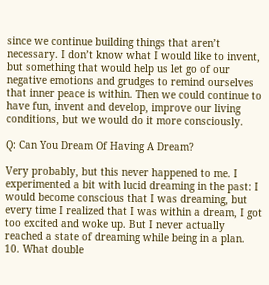since we continue building things that aren’t necessary. I don’t know what I would like to invent, but something that would help us let go of our negative emotions and grudges to remind ourselves that inner peace is within. Then we could continue to have fun, invent and develop, improve our living conditions, but we would do it more consciously.

Q: Can You Dream Of Having A Dream?

Very probably, but this never happened to me. I experimented a bit with lucid dreaming in the past: I would become conscious that I was dreaming, but every time I realized that I was within a dream, I got too excited and woke up. But I never actually reached a state of dreaming while being in a plan. 10. What double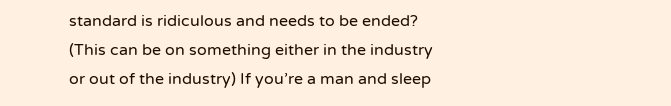standard is ridiculous and needs to be ended? (This can be on something either in the industry or out of the industry) If you’re a man and sleep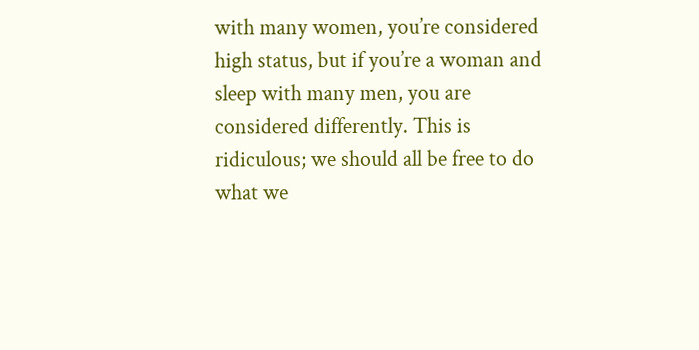with many women, you’re considered high status, but if you’re a woman and sleep with many men, you are considered differently. This is ridiculous; we should all be free to do what we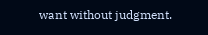want without judgment.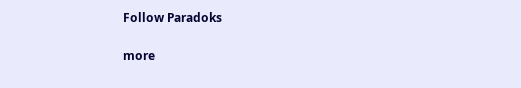Follow Paradoks

more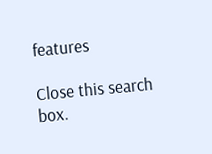features

Close this search box.